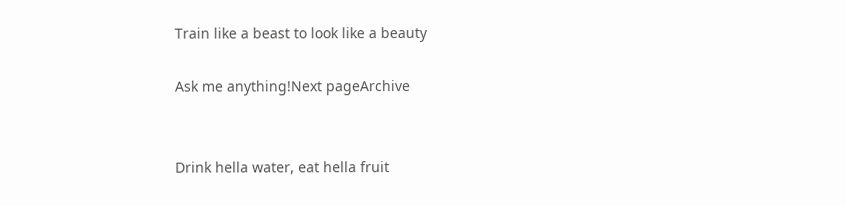Train like a beast to look like a beauty

Ask me anything!Next pageArchive


Drink hella water, eat hella fruit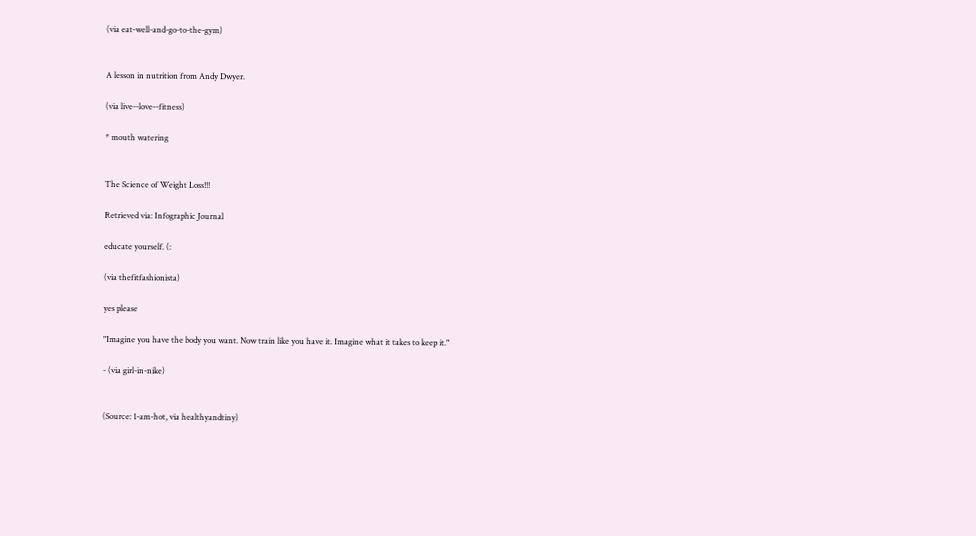(via eat-well-and-go-to-the-gym)


A lesson in nutrition from Andy Dwyer.

(via live--love--fitness)

* mouth watering


The Science of Weight Loss!!!

Retrieved via: Infographic Journal

educate yourself. (:

(via thefitfashionista)

yes please

"Imagine you have the body you want. Now train like you have it. Imagine what it takes to keep it."

- (via girl-in-nike)


(Source: 1-am-hot, via healthyandtiny)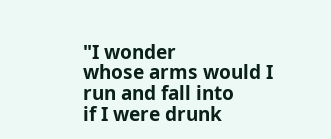"I wonder
whose arms would I run and fall into
if I were drunk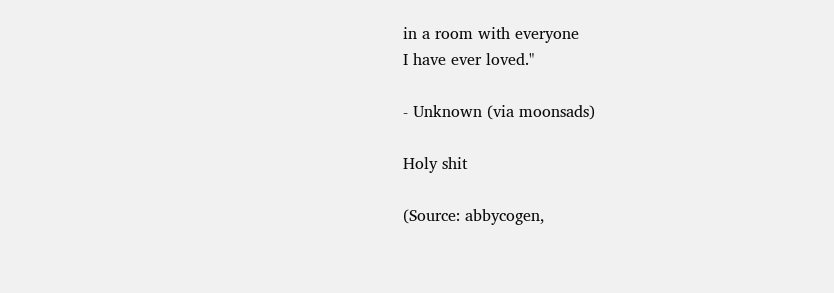in a room with everyone
I have ever loved."

- Unknown (via moonsads)

Holy shit

(Source: abbycogen,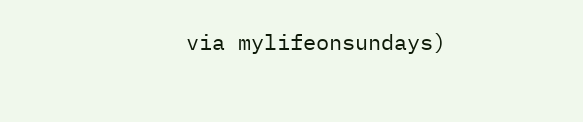via mylifeonsundays)